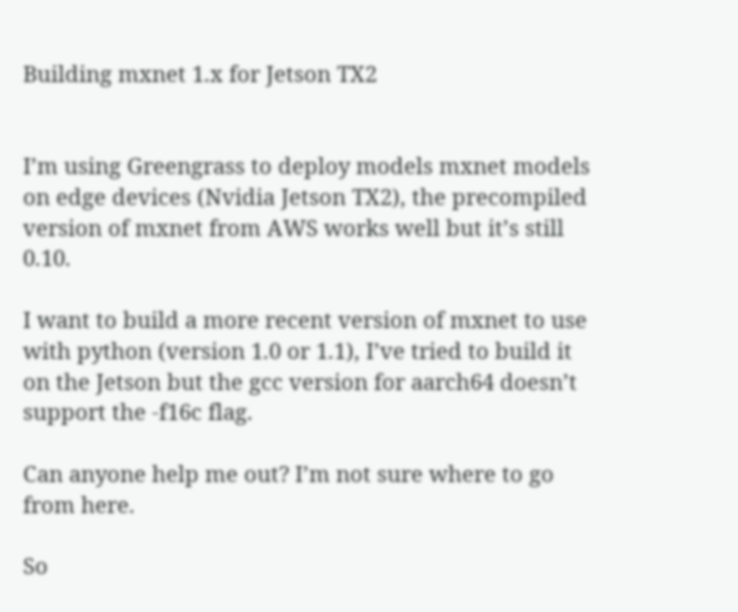Building mxnet 1.x for Jetson TX2


I’m using Greengrass to deploy models mxnet models on edge devices (Nvidia Jetson TX2), the precompiled version of mxnet from AWS works well but it’s still 0.10.

I want to build a more recent version of mxnet to use with python (version 1.0 or 1.1), I’ve tried to build it on the Jetson but the gcc version for aarch64 doesn’t support the -f16c flag.

Can anyone help me out? I’m not sure where to go from here.

So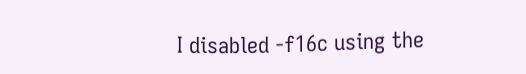I disabled -f16c using the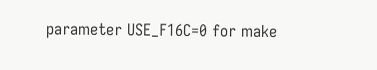parameter USE_F16C=0 for make